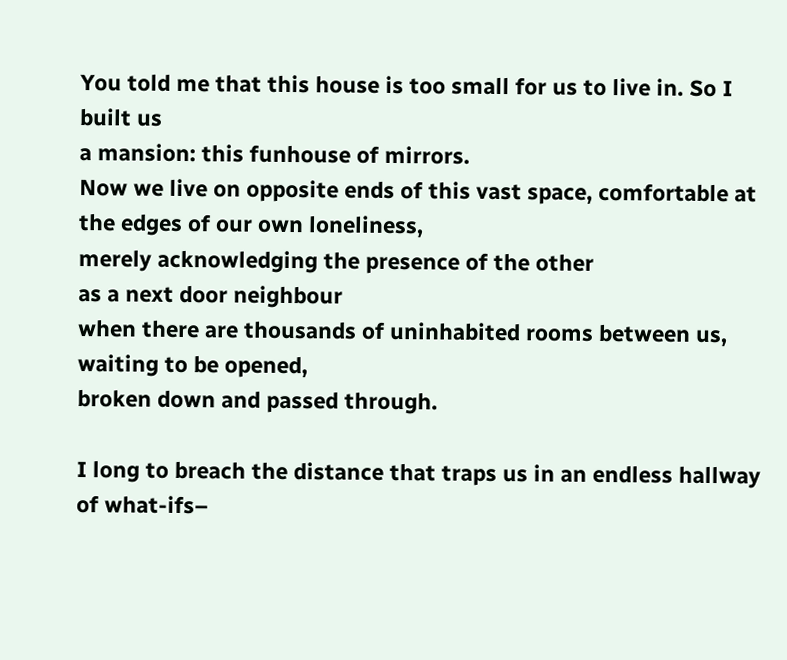You told me that this house is too small for us to live in. So I built us
a mansion: this funhouse of mirrors.
Now we live on opposite ends of this vast space, comfortable at the edges of our own loneliness,
merely acknowledging the presence of the other
as a next door neighbour
when there are thousands of uninhabited rooms between us,
waiting to be opened,
broken down and passed through.

I long to breach the distance that traps us in an endless hallway of what-ifs–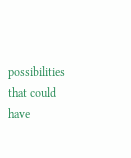possibilities that could have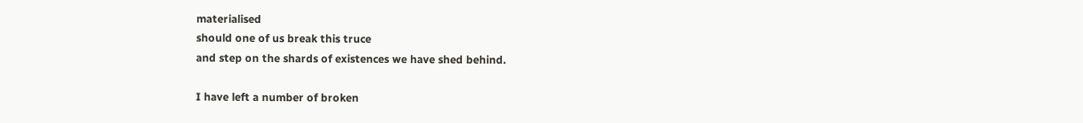materialised
should one of us break this truce
and step on the shards of existences we have shed behind.

I have left a number of broken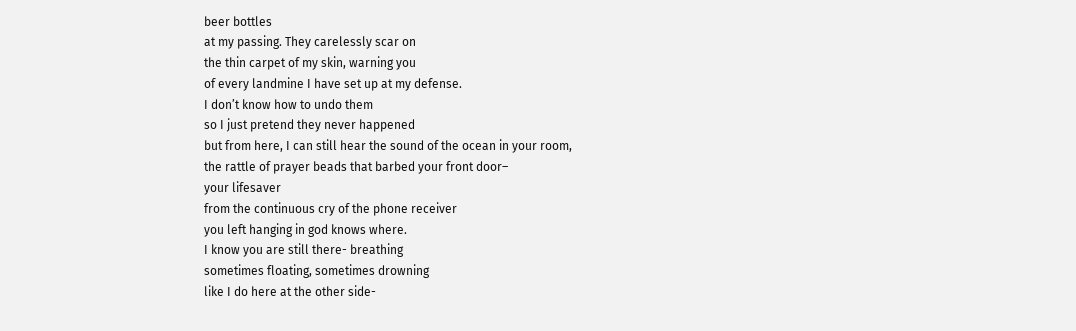beer bottles
at my passing. They carelessly scar on
the thin carpet of my skin, warning you
of every landmine I have set up at my defense.
I don’t know how to undo them
so I just pretend they never happened
but from here, I can still hear the sound of the ocean in your room,
the rattle of prayer beads that barbed your front door–
your lifesaver
from the continuous cry of the phone receiver
you left hanging in god knows where.
I know you are still there- breathing
sometimes floating, sometimes drowning
like I do here at the other side-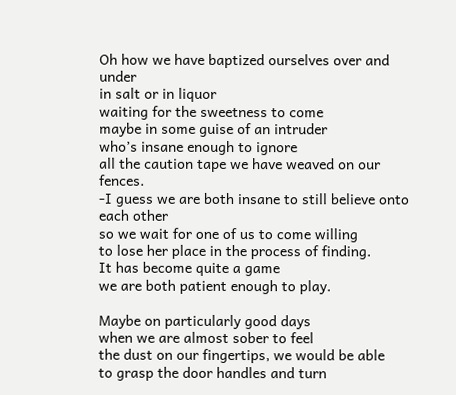Oh how we have baptized ourselves over and under
in salt or in liquor
waiting for the sweetness to come
maybe in some guise of an intruder
who’s insane enough to ignore
all the caution tape we have weaved on our fences.
-I guess we are both insane to still believe onto each other
so we wait for one of us to come willing
to lose her place in the process of finding.
It has become quite a game
we are both patient enough to play.

Maybe on particularly good days
when we are almost sober to feel
the dust on our fingertips, we would be able
to grasp the door handles and turn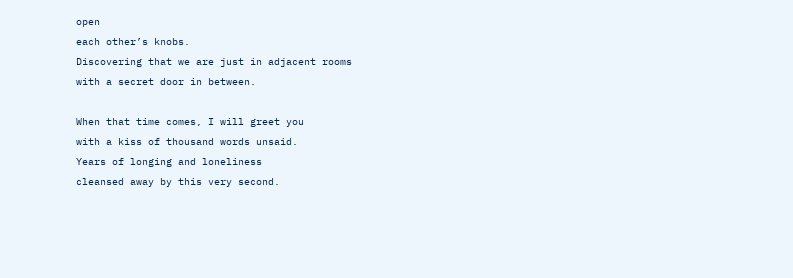open
each other’s knobs.
Discovering that we are just in adjacent rooms
with a secret door in between.

When that time comes, I will greet you
with a kiss of thousand words unsaid.
Years of longing and loneliness
cleansed away by this very second.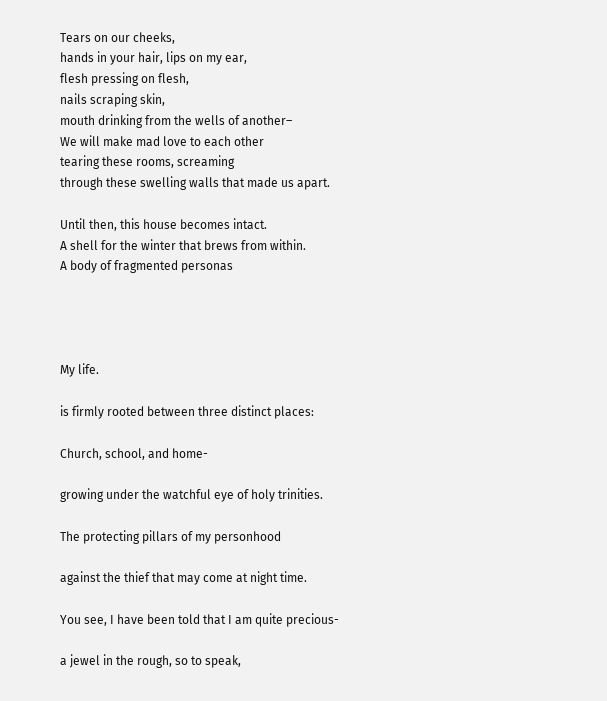Tears on our cheeks,
hands in your hair, lips on my ear,
flesh pressing on flesh,
nails scraping skin,
mouth drinking from the wells of another–
We will make mad love to each other
tearing these rooms, screaming
through these swelling walls that made us apart.

Until then, this house becomes intact.
A shell for the winter that brews from within.
A body of fragmented personas




My life.

is firmly rooted between three distinct places:

Church, school, and home-

growing under the watchful eye of holy trinities.

The protecting pillars of my personhood

against the thief that may come at night time.

You see, I have been told that I am quite precious-

a jewel in the rough, so to speak,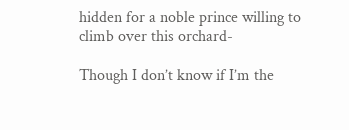hidden for a noble prince willing to climb over this orchard-

Though I don’t know if I’m the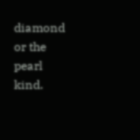diamond or the pearl kind.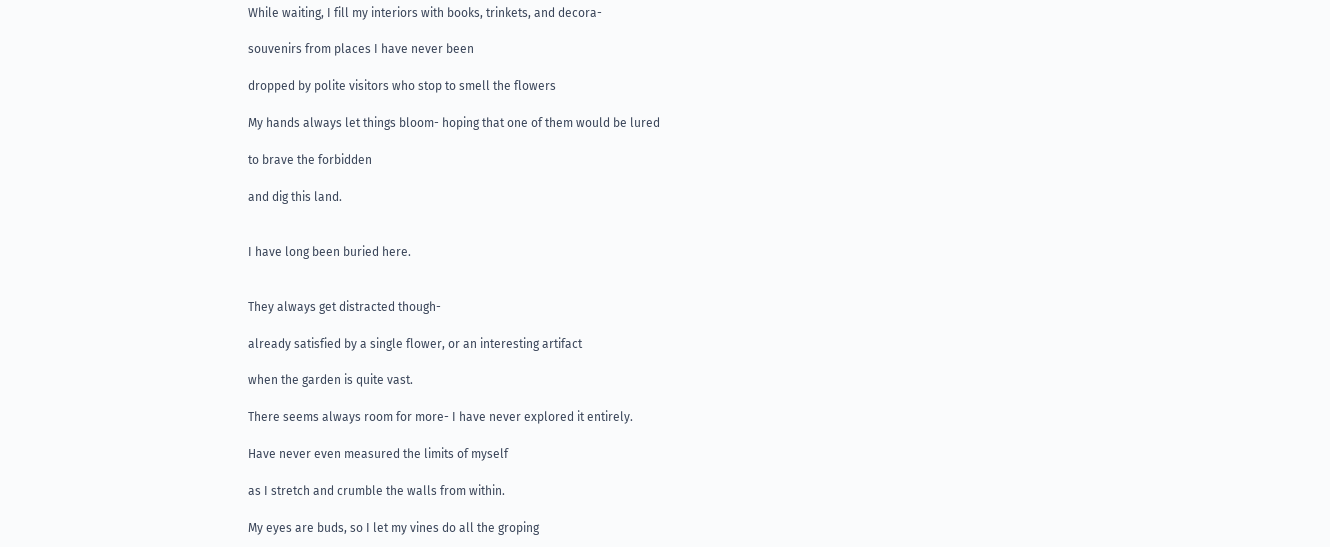While waiting, I fill my interiors with books, trinkets, and decora-

souvenirs from places I have never been

dropped by polite visitors who stop to smell the flowers

My hands always let things bloom- hoping that one of them would be lured

to brave the forbidden

and dig this land.


I have long been buried here.


They always get distracted though-

already satisfied by a single flower, or an interesting artifact

when the garden is quite vast.

There seems always room for more- I have never explored it entirely.

Have never even measured the limits of myself

as I stretch and crumble the walls from within.

My eyes are buds, so I let my vines do all the groping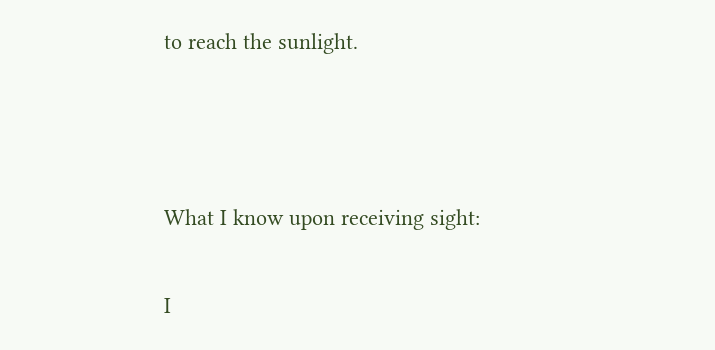to reach the sunlight.



What I know upon receiving sight:

I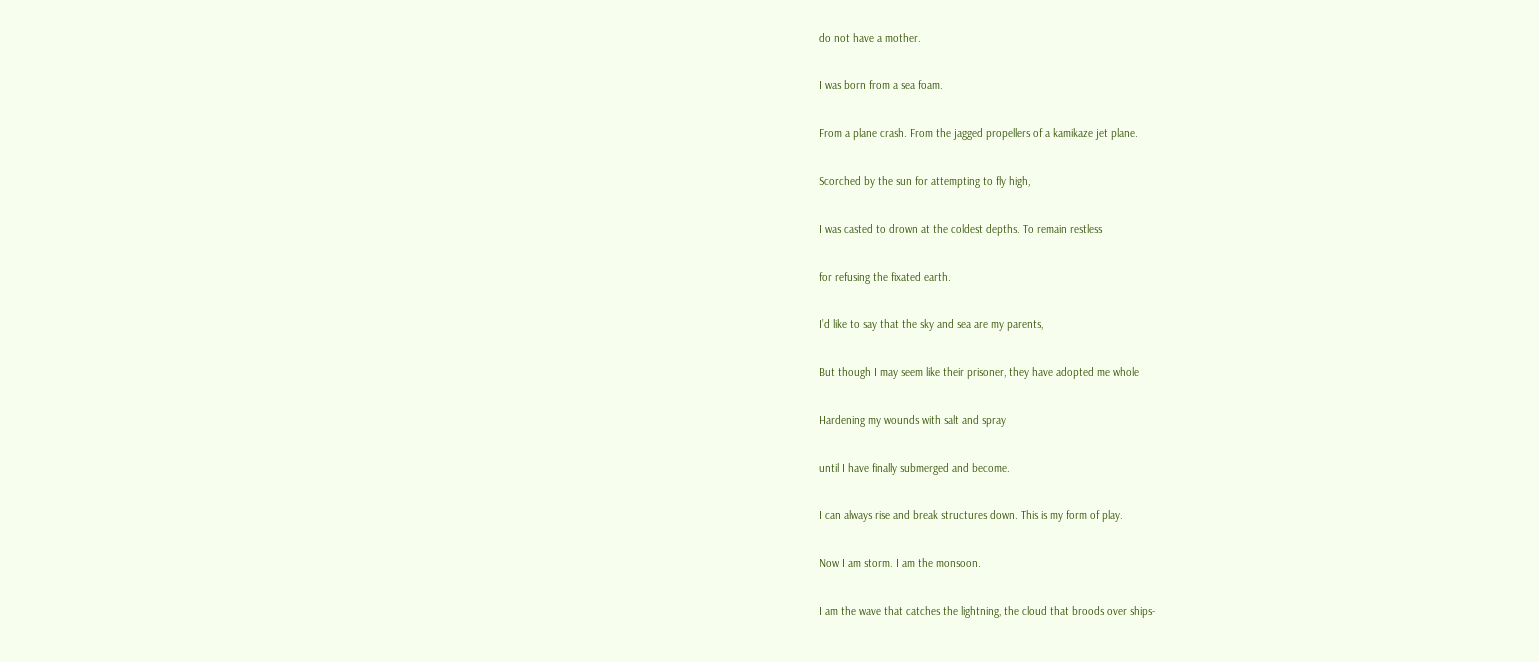do not have a mother.

I was born from a sea foam.

From a plane crash. From the jagged propellers of a kamikaze jet plane.

Scorched by the sun for attempting to fly high,

I was casted to drown at the coldest depths. To remain restless

for refusing the fixated earth.

I’d like to say that the sky and sea are my parents,

But though I may seem like their prisoner, they have adopted me whole

Hardening my wounds with salt and spray

until I have finally submerged and become.

I can always rise and break structures down. This is my form of play.

Now I am storm. I am the monsoon.

I am the wave that catches the lightning, the cloud that broods over ships-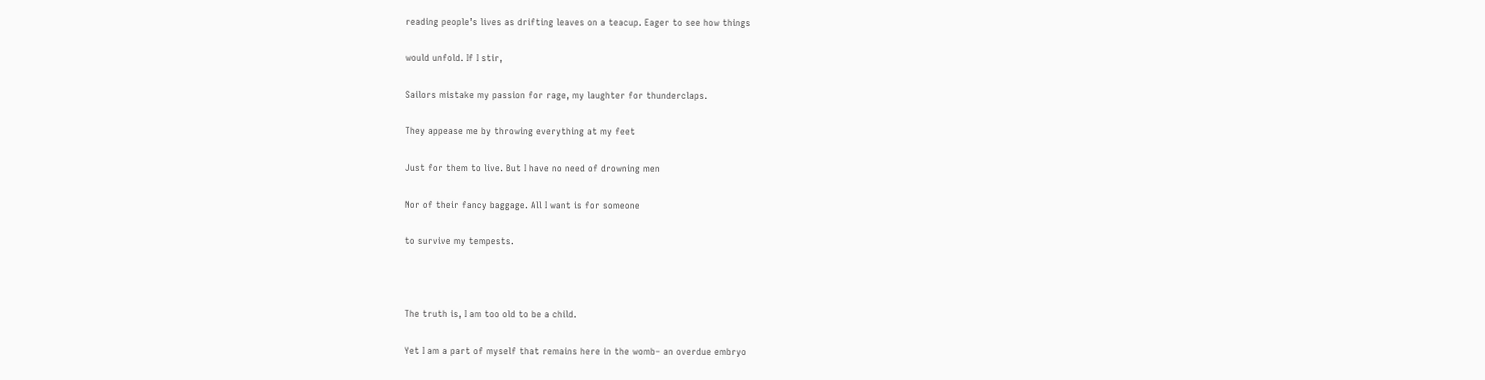reading people’s lives as drifting leaves on a teacup. Eager to see how things

would unfold. If I stir,

Sailors mistake my passion for rage, my laughter for thunderclaps.

They appease me by throwing everything at my feet

Just for them to live. But I have no need of drowning men

Nor of their fancy baggage. All I want is for someone

to survive my tempests.



The truth is, I am too old to be a child.

Yet I am a part of myself that remains here in the womb– an overdue embryo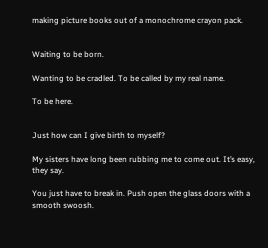making picture books out of a monochrome crayon pack.


Waiting to be born.

Wanting to be cradled. To be called by my real name.

To be here.


Just how can I give birth to myself?

My sisters have long been rubbing me to come out. It’s easy, they say.

You just have to break in. Push open the glass doors with a smooth swoosh.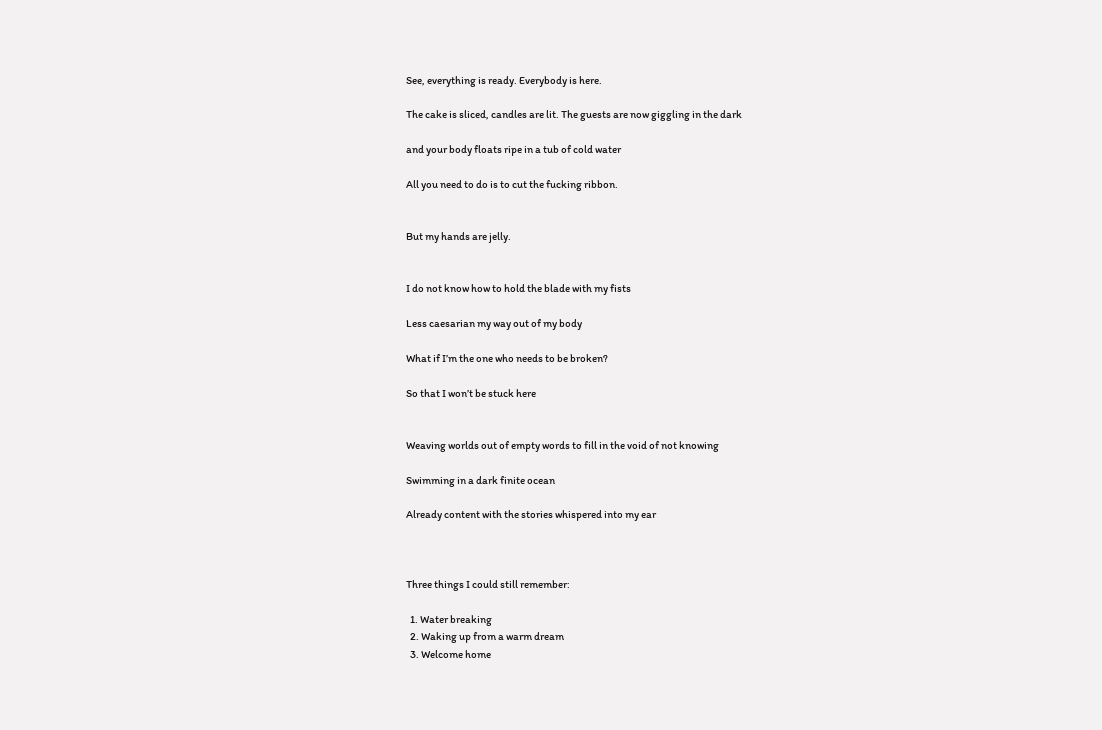See, everything is ready. Everybody is here.

The cake is sliced, candles are lit. The guests are now giggling in the dark

and your body floats ripe in a tub of cold water

All you need to do is to cut the fucking ribbon.


But my hands are jelly.


I do not know how to hold the blade with my fists

Less caesarian my way out of my body

What if I’m the one who needs to be broken?

So that I won’t be stuck here


Weaving worlds out of empty words to fill in the void of not knowing

Swimming in a dark finite ocean

Already content with the stories whispered into my ear



Three things I could still remember:

  1. Water breaking
  2. Waking up from a warm dream
  3. Welcome home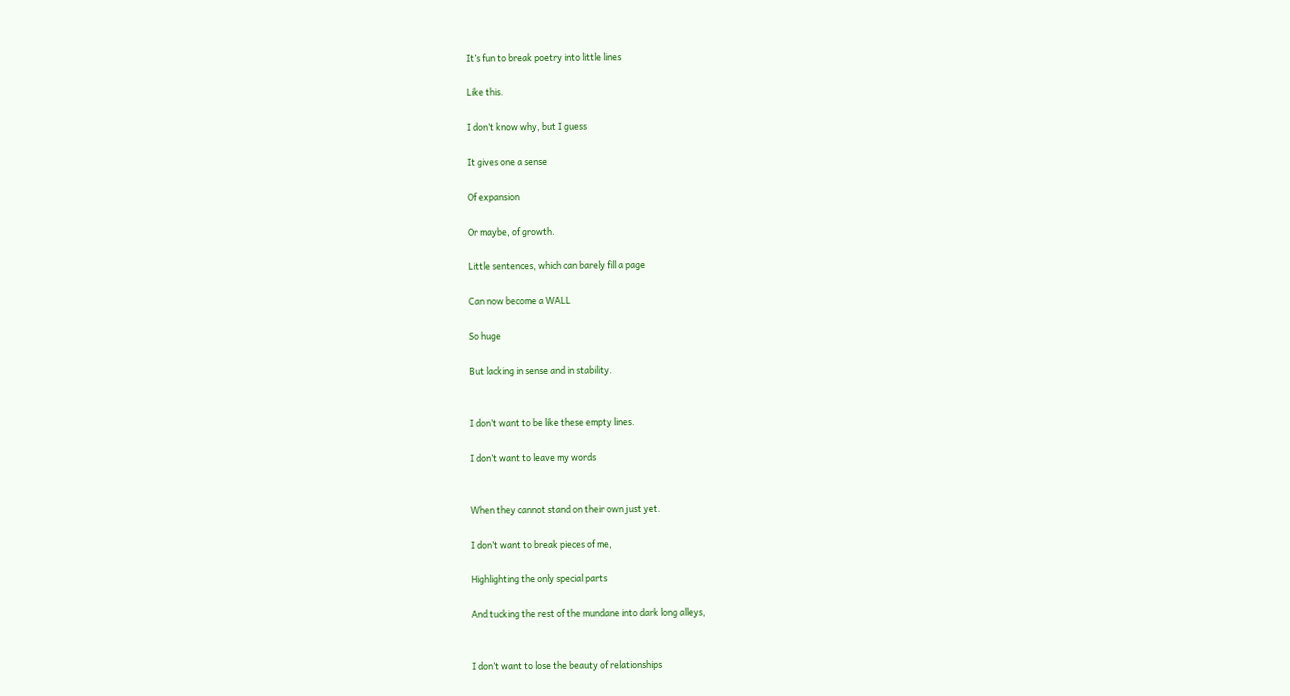It’s fun to break poetry into little lines

Like this.

I don’t know why, but I guess

It gives one a sense

Of expansion

Or maybe, of growth.

Little sentences, which can barely fill a page

Can now become a WALL

So huge

But lacking in sense and in stability.


I don’t want to be like these empty lines.

I don’t want to leave my words


When they cannot stand on their own just yet.

I don’t want to break pieces of me,

Highlighting the only special parts

And tucking the rest of the mundane into dark long alleys,


I don’t want to lose the beauty of relationships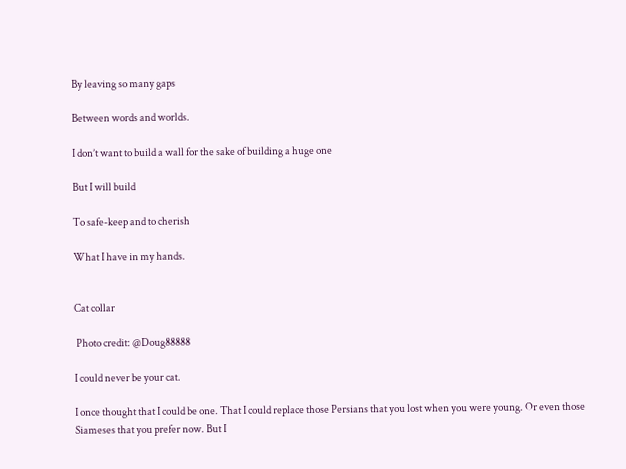By leaving so many gaps

Between words and worlds.

I don’t want to build a wall for the sake of building a huge one

But I will build

To safe-keep and to cherish

What I have in my hands.


Cat collar

 Photo credit: @Doug88888

I could never be your cat.

I once thought that I could be one. That I could replace those Persians that you lost when you were young. Or even those Siameses that you prefer now. But I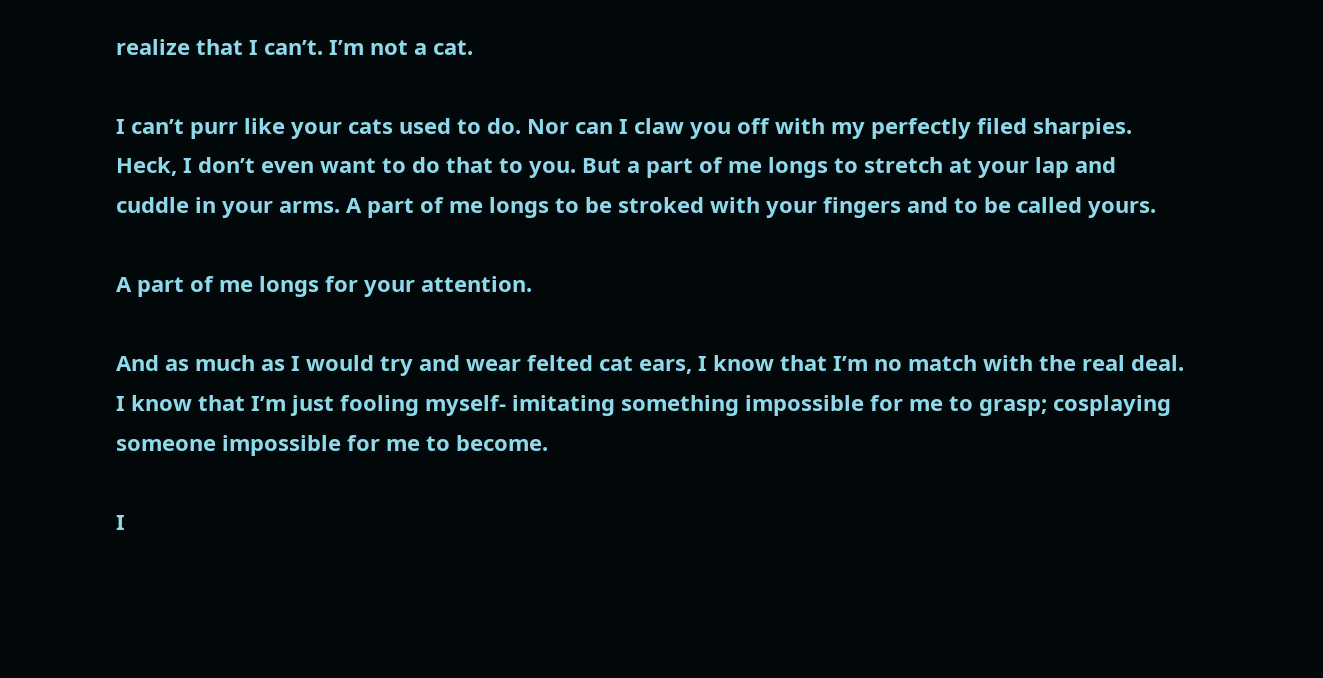realize that I can’t. I’m not a cat.

I can’t purr like your cats used to do. Nor can I claw you off with my perfectly filed sharpies. Heck, I don’t even want to do that to you. But a part of me longs to stretch at your lap and cuddle in your arms. A part of me longs to be stroked with your fingers and to be called yours.

A part of me longs for your attention.

And as much as I would try and wear felted cat ears, I know that I’m no match with the real deal. I know that I’m just fooling myself- imitating something impossible for me to grasp; cosplaying someone impossible for me to become.

I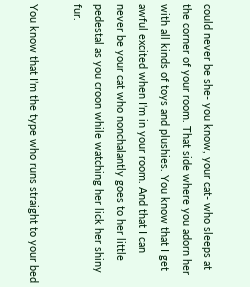could never be she- you know, your cat- who sleeps at the corner of your room. That side where you adorn her with all kinds of toys and plushies. You know that I get awful excited when I’m in your room. And that I can never be your cat who nonchalantly goes to her little pedestal as you croon while watching her lick her shiny fur.

You know that I’m the type who runs straight to your bed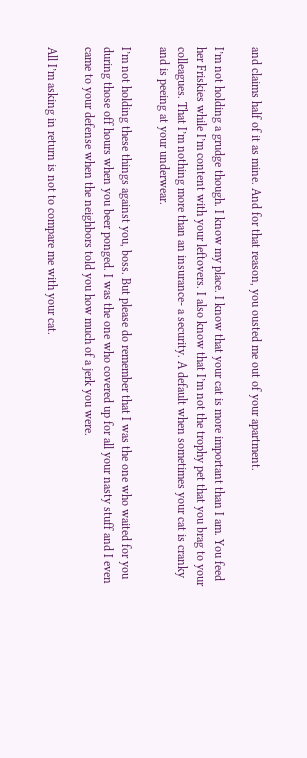and claims half of it as mine. And for that reason, you ousted me out of your apartment.

I’m not holding a grudge though. I know my place. I know that your cat is more important than I am. You feed her Friskies while I’m content with your leftovers. I also know that I’m not the trophy pet that you brag to your colleagues. That I’m nothing more than an insurance- a security. A default when sometimes your cat is cranky and is peeing at your underwear.

I’m not holding these things against you, boss. But please do remember that I was the one who waited for you during those off hours when you beer ponged. I was the one who covered up for all your nasty stuff and I even came to your defense when the neighbors told you how much of a jerk you were.

All I’m asking in return is not to compare me with your cat.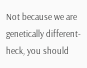Not because we are genetically different- heck, you should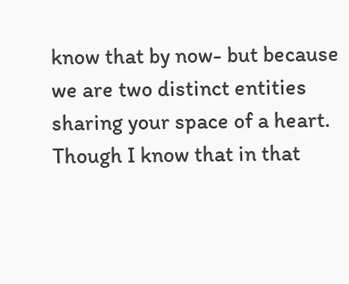know that by now- but because we are two distinct entities sharing your space of a heart. Though I know that in that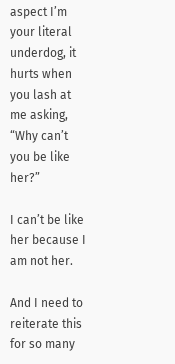aspect I’m your literal underdog, it hurts when you lash at me asking, “Why can’t you be like her?”

I can’t be like her because I am not her.

And I need to reiterate this for so many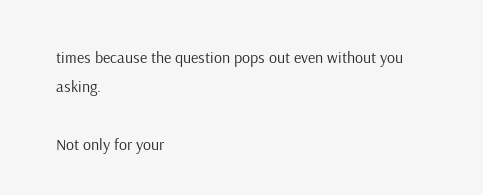times because the question pops out even without you asking.

Not only for your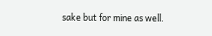sake but for mine as well.